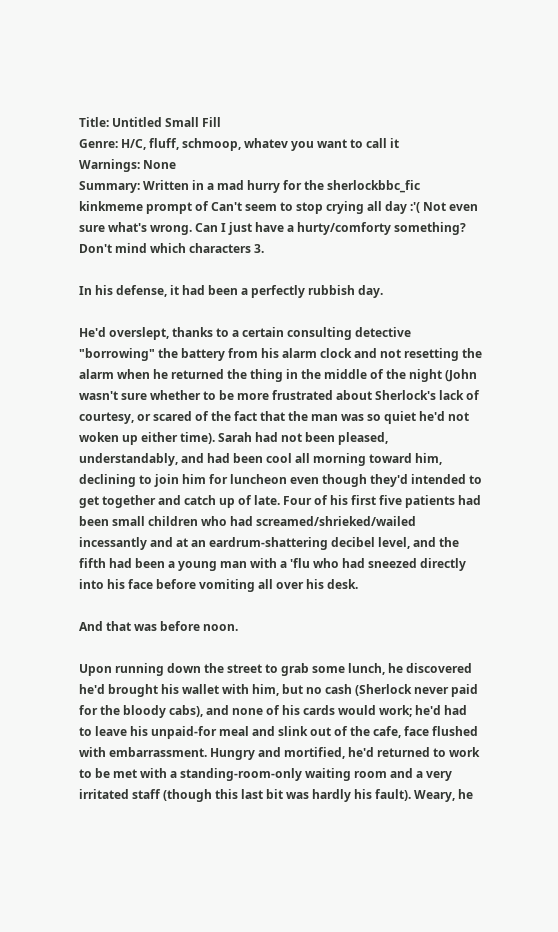Title: Untitled Small Fill
Genre: H/C, fluff, schmoop, whatev you want to call it
Warnings: None
Summary: Written in a mad hurry for the sherlockbbc_fic kinkmeme prompt of Can't seem to stop crying all day :'( Not even sure what's wrong. Can I just have a hurty/comforty something? Don't mind which characters 3.

In his defense, it had been a perfectly rubbish day.

He'd overslept, thanks to a certain consulting detective "borrowing" the battery from his alarm clock and not resetting the alarm when he returned the thing in the middle of the night (John wasn't sure whether to be more frustrated about Sherlock's lack of courtesy, or scared of the fact that the man was so quiet he'd not woken up either time). Sarah had not been pleased, understandably, and had been cool all morning toward him, declining to join him for luncheon even though they'd intended to get together and catch up of late. Four of his first five patients had been small children who had screamed/shrieked/wailed incessantly and at an eardrum-shattering decibel level, and the fifth had been a young man with a 'flu who had sneezed directly into his face before vomiting all over his desk.

And that was before noon.

Upon running down the street to grab some lunch, he discovered he'd brought his wallet with him, but no cash (Sherlock never paid for the bloody cabs), and none of his cards would work; he'd had to leave his unpaid-for meal and slink out of the cafe, face flushed with embarrassment. Hungry and mortified, he'd returned to work to be met with a standing-room-only waiting room and a very irritated staff (though this last bit was hardly his fault). Weary, he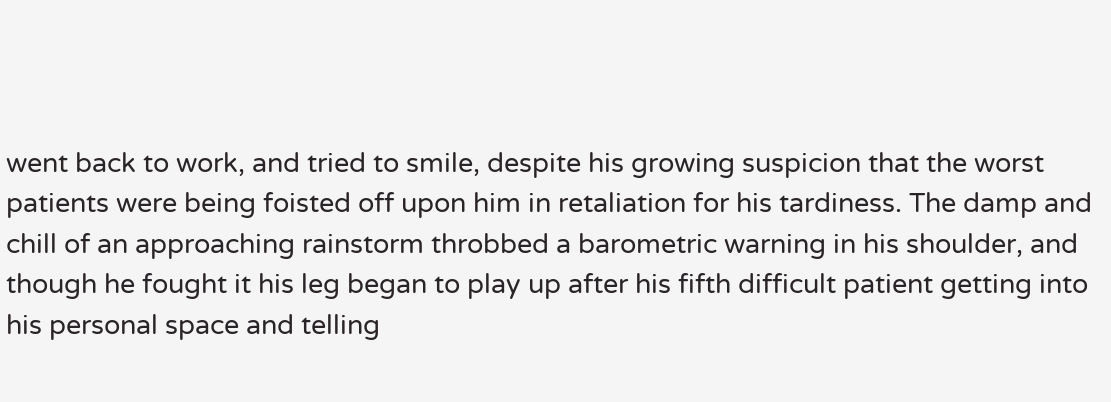went back to work, and tried to smile, despite his growing suspicion that the worst patients were being foisted off upon him in retaliation for his tardiness. The damp and chill of an approaching rainstorm throbbed a barometric warning in his shoulder, and though he fought it his leg began to play up after his fifth difficult patient getting into his personal space and telling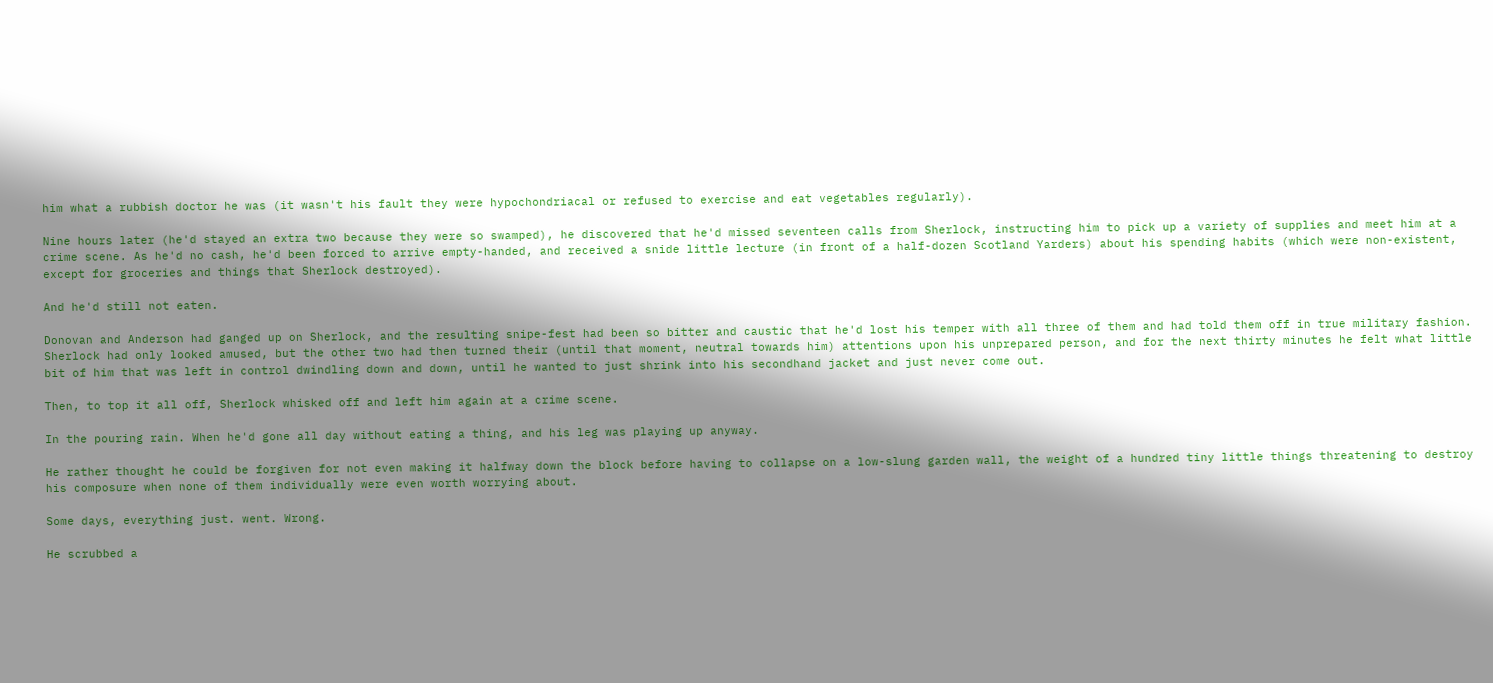him what a rubbish doctor he was (it wasn't his fault they were hypochondriacal or refused to exercise and eat vegetables regularly).

Nine hours later (he'd stayed an extra two because they were so swamped), he discovered that he'd missed seventeen calls from Sherlock, instructing him to pick up a variety of supplies and meet him at a crime scene. As he'd no cash, he'd been forced to arrive empty-handed, and received a snide little lecture (in front of a half-dozen Scotland Yarders) about his spending habits (which were non-existent, except for groceries and things that Sherlock destroyed).

And he'd still not eaten.

Donovan and Anderson had ganged up on Sherlock, and the resulting snipe-fest had been so bitter and caustic that he'd lost his temper with all three of them and had told them off in true military fashion. Sherlock had only looked amused, but the other two had then turned their (until that moment, neutral towards him) attentions upon his unprepared person, and for the next thirty minutes he felt what little bit of him that was left in control dwindling down and down, until he wanted to just shrink into his secondhand jacket and just never come out.

Then, to top it all off, Sherlock whisked off and left him again at a crime scene.

In the pouring rain. When he'd gone all day without eating a thing, and his leg was playing up anyway.

He rather thought he could be forgiven for not even making it halfway down the block before having to collapse on a low-slung garden wall, the weight of a hundred tiny little things threatening to destroy his composure when none of them individually were even worth worrying about.

Some days, everything just. went. Wrong.

He scrubbed a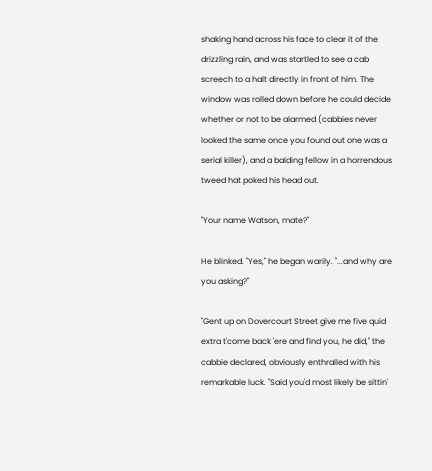shaking hand across his face to clear it of the drizzling rain, and was startled to see a cab screech to a halt directly in front of him. The window was rolled down before he could decide whether or not to be alarmed (cabbies never looked the same once you found out one was a serial killer), and a balding fellow in a horrendous tweed hat poked his head out.

"Your name Watson, mate?"

He blinked. "Yes," he began warily. "...and why are you asking?"

"Gent up on Dovercourt Street give me five quid extra t'come back 'ere and find you, he did," the cabbie declared, obviously enthralled with his remarkable luck. "Said you'd most likely be sittin'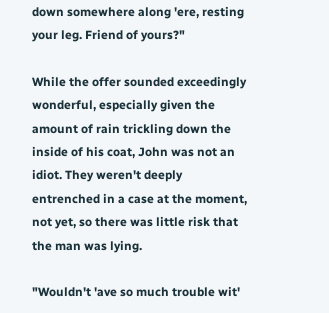down somewhere along 'ere, resting your leg. Friend of yours?"

While the offer sounded exceedingly wonderful, especially given the amount of rain trickling down the inside of his coat, John was not an idiot. They weren't deeply entrenched in a case at the moment, not yet, so there was little risk that the man was lying.

"Wouldn't 'ave so much trouble wit'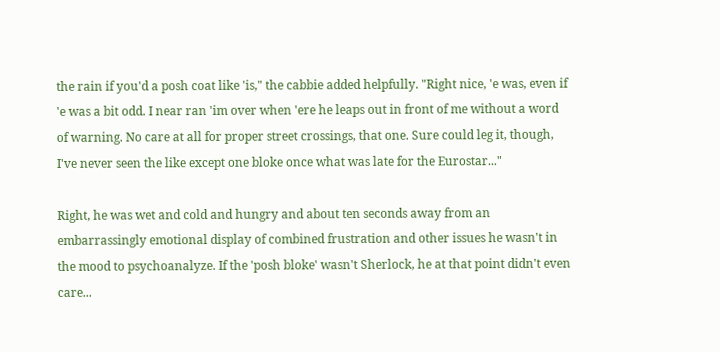the rain if you'd a posh coat like 'is," the cabbie added helpfully. "Right nice, 'e was, even if 'e was a bit odd. I near ran 'im over when 'ere he leaps out in front of me without a word of warning. No care at all for proper street crossings, that one. Sure could leg it, though, I've never seen the like except one bloke once what was late for the Eurostar..."

Right, he was wet and cold and hungry and about ten seconds away from an embarrassingly emotional display of combined frustration and other issues he wasn't in the mood to psychoanalyze. If the 'posh bloke' wasn't Sherlock, he at that point didn't even care...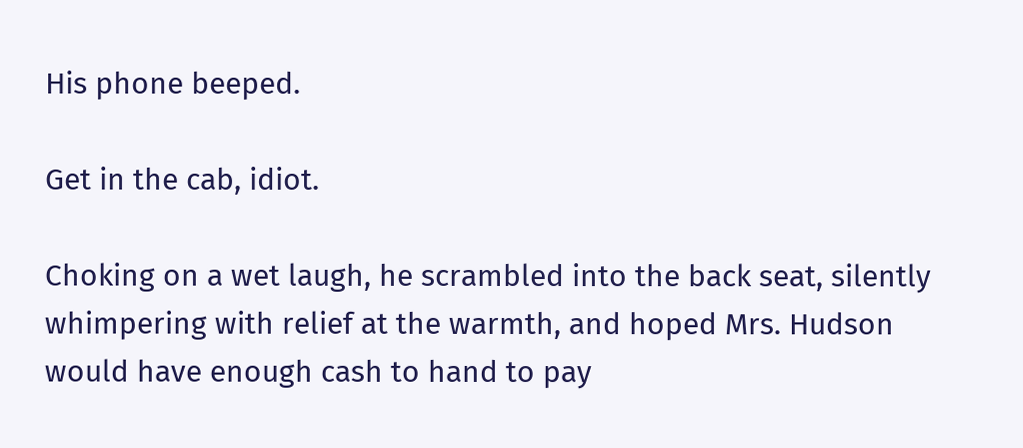His phone beeped.

Get in the cab, idiot.

Choking on a wet laugh, he scrambled into the back seat, silently whimpering with relief at the warmth, and hoped Mrs. Hudson would have enough cash to hand to pay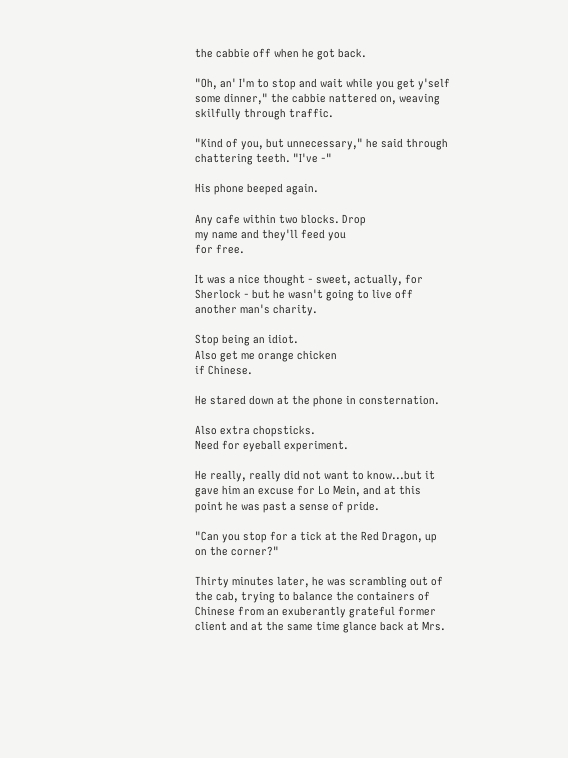the cabbie off when he got back.

"Oh, an' I'm to stop and wait while you get y'self some dinner," the cabbie nattered on, weaving skilfully through traffic.

"Kind of you, but unnecessary," he said through chattering teeth. "I've -"

His phone beeped again.

Any cafe within two blocks. Drop
my name and they'll feed you
for free.

It was a nice thought - sweet, actually, for Sherlock - but he wasn't going to live off another man's charity.

Stop being an idiot.
Also get me orange chicken
if Chinese.

He stared down at the phone in consternation.

Also extra chopsticks.
Need for eyeball experiment.

He really, really did not want to know...but it gave him an excuse for Lo Mein, and at this point he was past a sense of pride.

"Can you stop for a tick at the Red Dragon, up on the corner?"

Thirty minutes later, he was scrambling out of the cab, trying to balance the containers of Chinese from an exuberantly grateful former client and at the same time glance back at Mrs.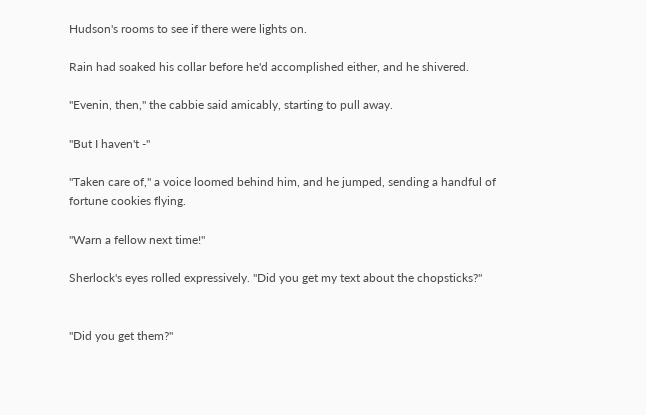Hudson's rooms to see if there were lights on.

Rain had soaked his collar before he'd accomplished either, and he shivered.

"Evenin, then," the cabbie said amicably, starting to pull away.

"But I haven't -"

"Taken care of," a voice loomed behind him, and he jumped, sending a handful of fortune cookies flying.

"Warn a fellow next time!"

Sherlock's eyes rolled expressively. "Did you get my text about the chopsticks?"


"Did you get them?"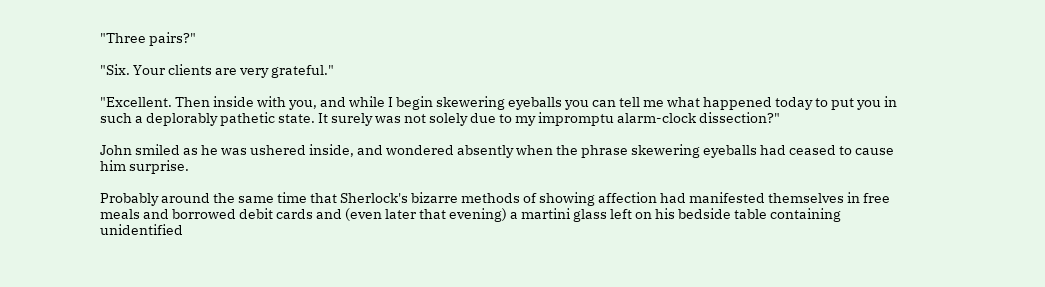"Three pairs?"

"Six. Your clients are very grateful."

"Excellent. Then inside with you, and while I begin skewering eyeballs you can tell me what happened today to put you in such a deplorably pathetic state. It surely was not solely due to my impromptu alarm-clock dissection?"

John smiled as he was ushered inside, and wondered absently when the phrase skewering eyeballs had ceased to cause him surprise.

Probably around the same time that Sherlock's bizarre methods of showing affection had manifested themselves in free meals and borrowed debit cards and (even later that evening) a martini glass left on his bedside table containing unidentified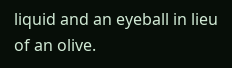liquid and an eyeball in lieu of an olive.